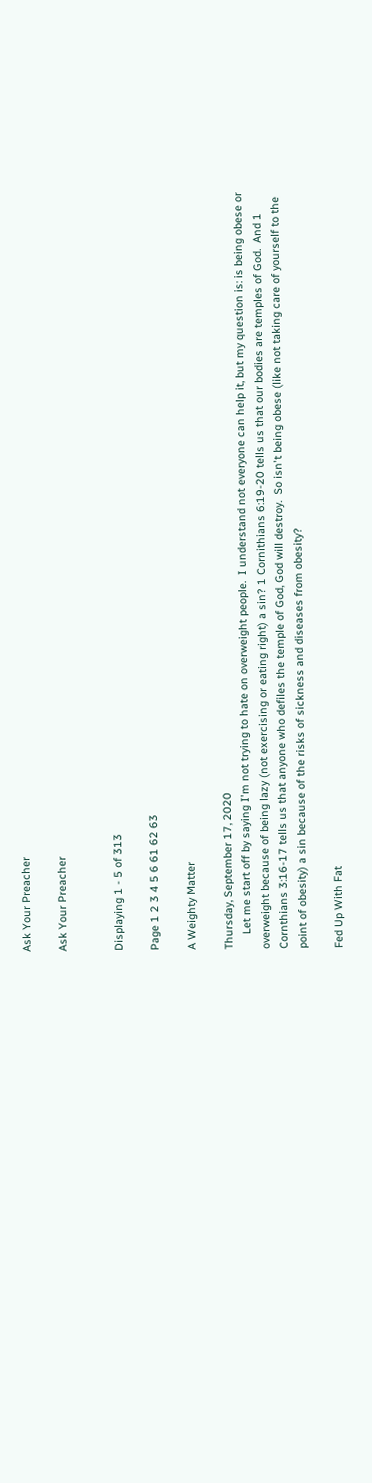Ask Your Preacher

Ask Your Preacher


Displaying 1 - 5 of 313

Page 1 2 3 4 5 6 61 62 63

A Weighty Matter

Thursday, September 17, 2020
     Let me start off by saying I'm not trying to hate on overweight people.  I understand not everyone can help it, but my question is: is being obese or overweight because of being lazy (not exercising or eating right) a sin? 1 Cornithians 6:19-20 tells us that our bodies are temples of God.  And 1 Cornthians 3:16-17 tells us that anyone who defiles the temple of God, God will destroy.  So isn't being obese (like not taking care of yourself to the point of obesity) a sin because of the risks of sickness and diseases from obesity?

Fed Up With Fat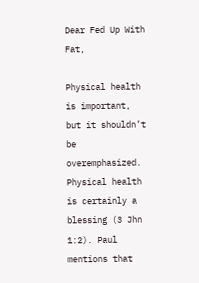Dear Fed Up With Fat,

Physical health is important, but it shouldn’t be overemphasized.  Physical health is certainly a blessing (3 Jhn 1:2). Paul mentions that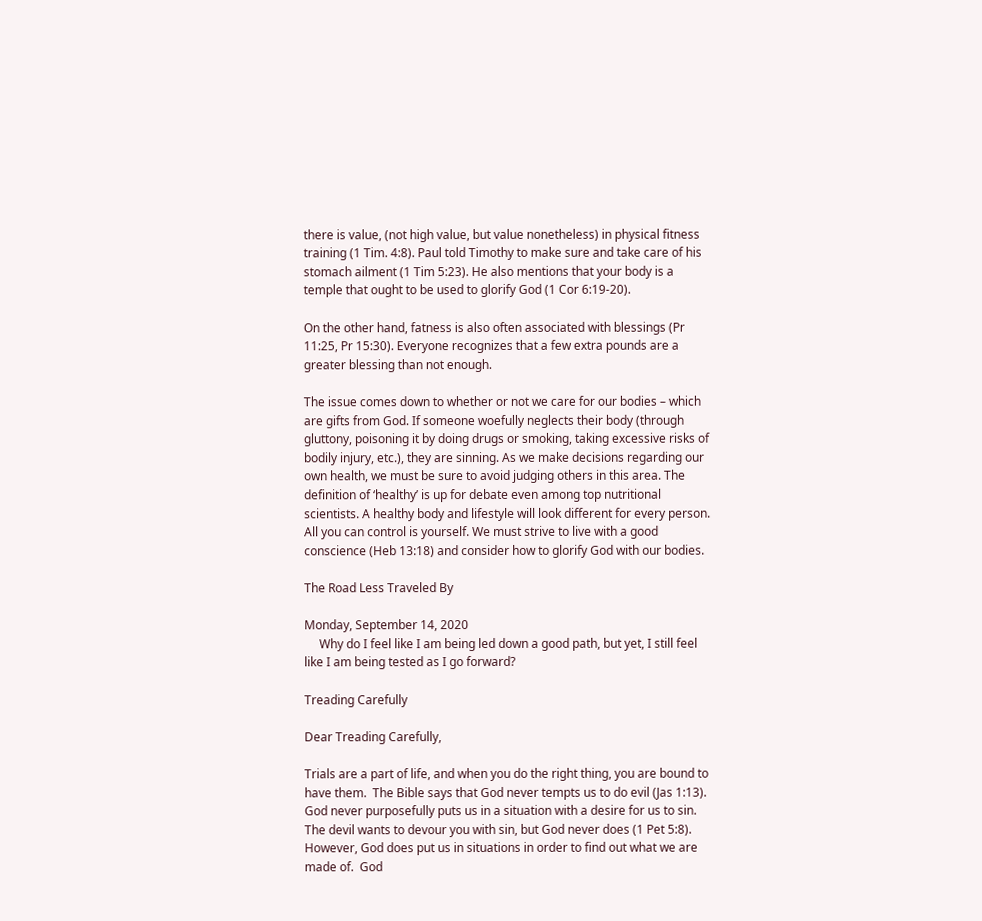there is value, (not high value, but value nonetheless) in physical fitness training (1 Tim. 4:8). Paul told Timothy to make sure and take care of his stomach ailment (1 Tim 5:23). He also mentions that your body is a temple that ought to be used to glorify God (1 Cor 6:19-20).

On the other hand, fatness is also often associated with blessings (Pr 11:25, Pr 15:30). Everyone recognizes that a few extra pounds are a greater blessing than not enough.

The issue comes down to whether or not we care for our bodies – which are gifts from God. If someone woefully neglects their body (through gluttony, poisoning it by doing drugs or smoking, taking excessive risks of bodily injury, etc.), they are sinning. As we make decisions regarding our own health, we must be sure to avoid judging others in this area. The definition of ‘healthy’ is up for debate even among top nutritional scientists. A healthy body and lifestyle will look different for every person. All you can control is yourself. We must strive to live with a good conscience (Heb 13:18) and consider how to glorify God with our bodies.

The Road Less Traveled By

Monday, September 14, 2020
     Why do I feel like I am being led down a good path, but yet, I still feel like I am being tested as I go forward?

Treading Carefully

Dear Treading Carefully,

Trials are a part of life, and when you do the right thing, you are bound to have them.  The Bible says that God never tempts us to do evil (Jas 1:13).  God never purposefully puts us in a situation with a desire for us to sin.  The devil wants to devour you with sin, but God never does (1 Pet 5:8).  However, God does put us in situations in order to find out what we are made of.  God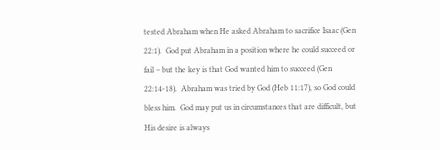tested Abraham when He asked Abraham to sacrifice Isaac (Gen 22:1).  God put Abraham in a position where he could succeed or fail – but the key is that God wanted him to succeed (Gen 22:14-18).  Abraham was tried by God (Heb 11:17), so God could bless him.  God may put us in circumstances that are difficult, but His desire is always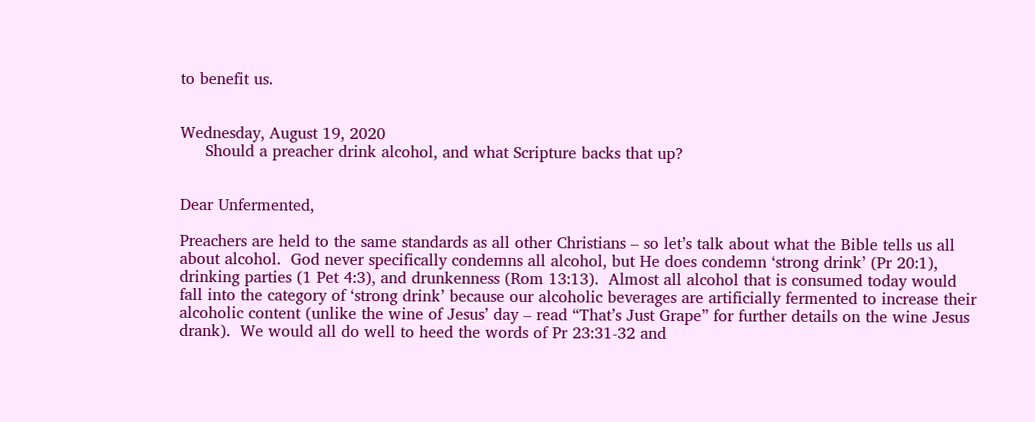to benefit us.


Wednesday, August 19, 2020
     Should a preacher drink alcohol, and what Scripture backs that up?


Dear Unfermented,

Preachers are held to the same standards as all other Christians – so let’s talk about what the Bible tells us all about alcohol.  God never specifically condemns all alcohol, but He does condemn ‘strong drink’ (Pr 20:1), drinking parties (1 Pet 4:3), and drunkenness (Rom 13:13).  Almost all alcohol that is consumed today would fall into the category of ‘strong drink’ because our alcoholic beverages are artificially fermented to increase their alcoholic content (unlike the wine of Jesus’ day – read “That’s Just Grape” for further details on the wine Jesus drank).  We would all do well to heed the words of Pr 23:31-32 and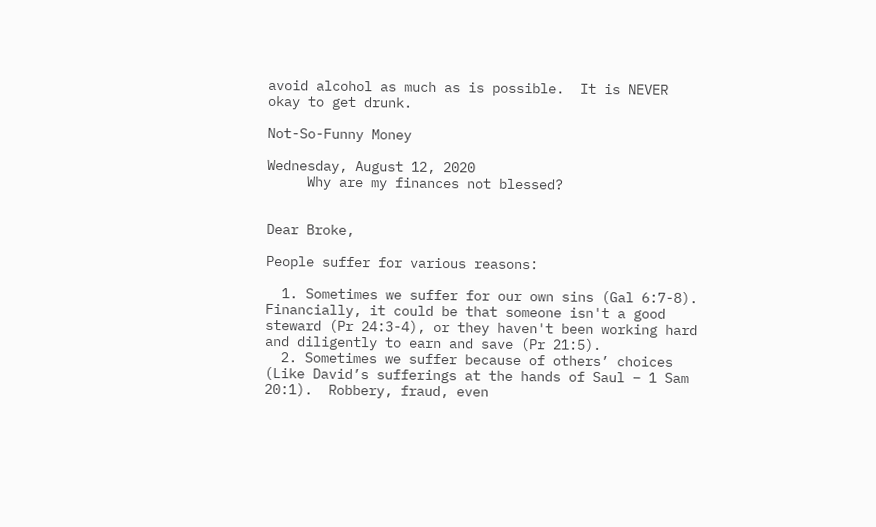avoid alcohol as much as is possible.  It is NEVER okay to get drunk.

Not-So-Funny Money

Wednesday, August 12, 2020
     Why are my finances not blessed?


Dear Broke,

People suffer for various reasons:

  1. Sometimes we suffer for our own sins (Gal 6:7-8).  Financially, it could be that someone isn't a good steward (Pr 24:3-4), or they haven't been working hard and diligently to earn and save (Pr 21:5).
  2. Sometimes we suffer because of others’ choices (Like David’s sufferings at the hands of Saul – 1 Sam 20:1).  Robbery, fraud, even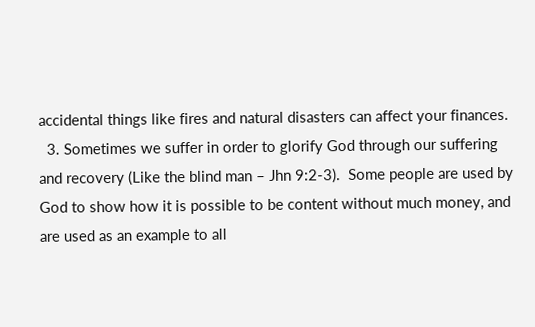accidental things like fires and natural disasters can affect your finances.
  3. Sometimes we suffer in order to glorify God through our suffering and recovery (Like the blind man – Jhn 9:2-3).  Some people are used by God to show how it is possible to be content without much money, and are used as an example to all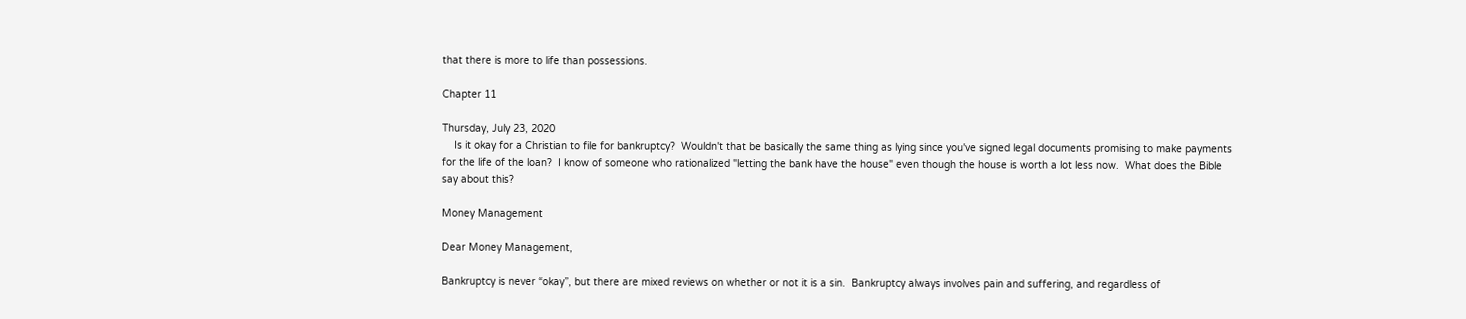that there is more to life than possessions.

Chapter 11

Thursday, July 23, 2020
    Is it okay for a Christian to file for bankruptcy?  Wouldn't that be basically the same thing as lying since you've signed legal documents promising to make payments for the life of the loan?  I know of someone who rationalized "letting the bank have the house" even though the house is worth a lot less now.  What does the Bible say about this?

Money Management

Dear Money Management,

Bankruptcy is never “okay”, but there are mixed reviews on whether or not it is a sin.  Bankruptcy always involves pain and suffering, and regardless of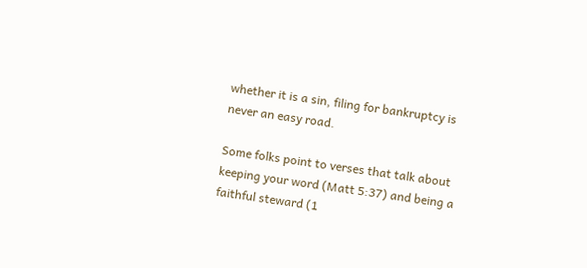whether it is a sin, filing for bankruptcy is never an easy road.

Some folks point to verses that talk about keeping your word (Matt 5:37) and being a faithful steward (1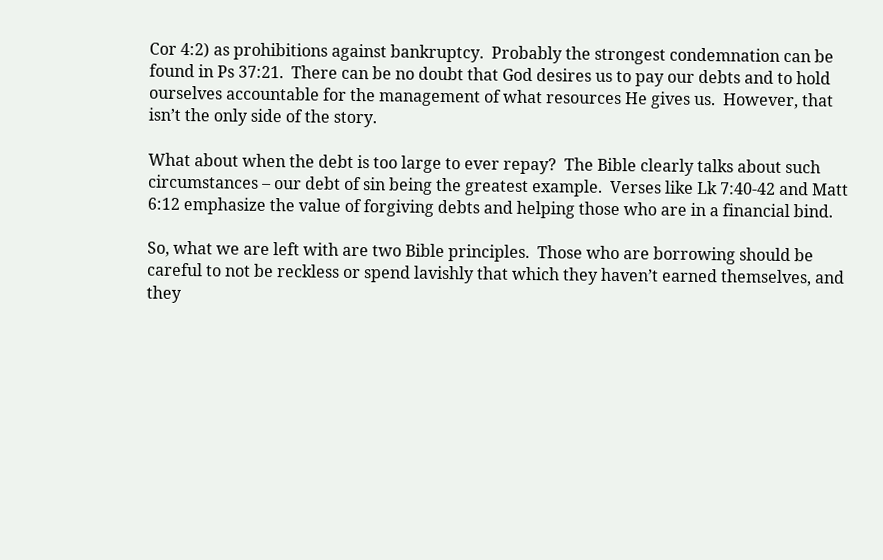Cor 4:2) as prohibitions against bankruptcy.  Probably the strongest condemnation can be found in Ps 37:21.  There can be no doubt that God desires us to pay our debts and to hold ourselves accountable for the management of what resources He gives us.  However, that isn’t the only side of the story.

What about when the debt is too large to ever repay?  The Bible clearly talks about such circumstances – our debt of sin being the greatest example.  Verses like Lk 7:40-42 and Matt 6:12 emphasize the value of forgiving debts and helping those who are in a financial bind.

So, what we are left with are two Bible principles.  Those who are borrowing should be careful to not be reckless or spend lavishly that which they haven’t earned themselves, and they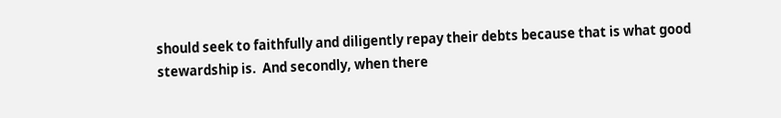should seek to faithfully and diligently repay their debts because that is what good stewardship is.  And secondly, when there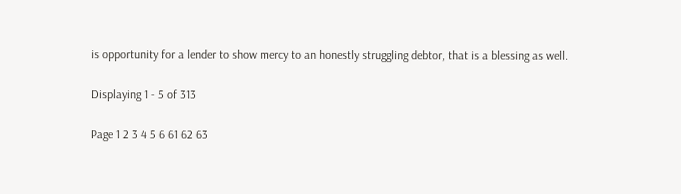is opportunity for a lender to show mercy to an honestly struggling debtor, that is a blessing as well.

Displaying 1 - 5 of 313

Page 1 2 3 4 5 6 61 62 63